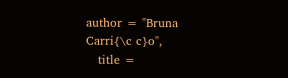author = "Bruna Carri{\c c}o",
   title =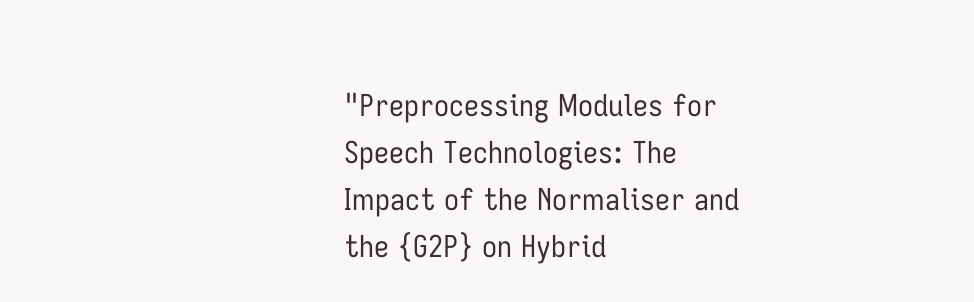"Preprocessing Modules for Speech Technologies: The Impact of the Normaliser and the {G2P} on Hybrid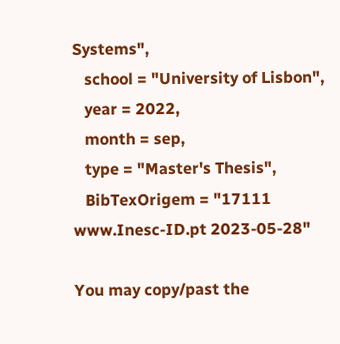Systems",
   school = "University of Lisbon",
   year = 2022,
   month = sep,
   type = "Master's Thesis",
   BibTexOrigem = "17111 www.Inesc-ID.pt 2023-05-28"

You may copy/past the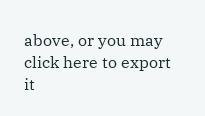above, or you may click here to export it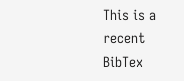This is a recent BibTex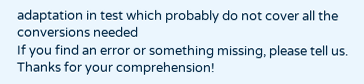adaptation in test which probably do not cover all the conversions needed
If you find an error or something missing, please tell us. Thanks for your comprehension!